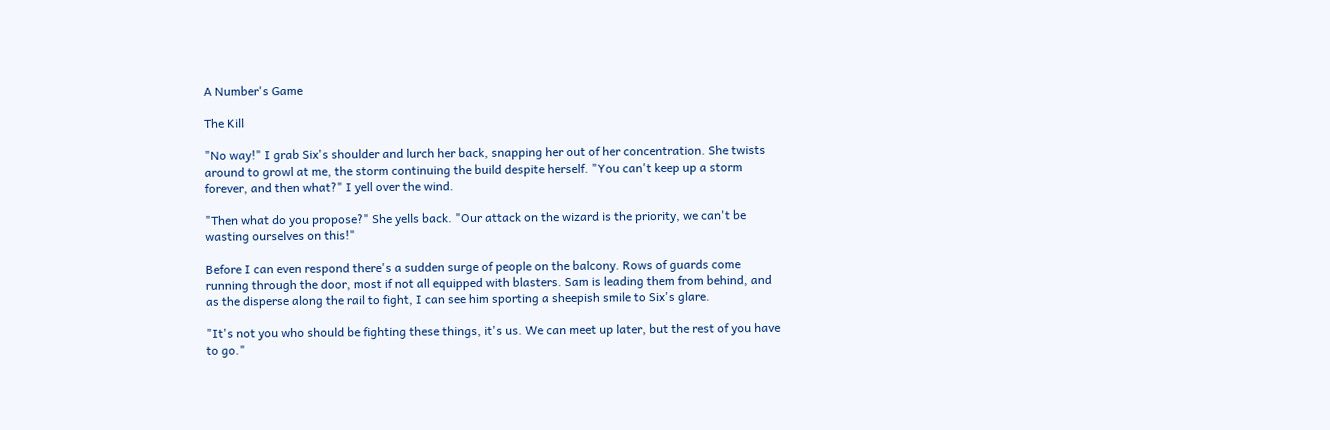A Number's Game

The Kill

"No way!" I grab Six's shoulder and lurch her back, snapping her out of her concentration. She twists around to growl at me, the storm continuing the build despite herself. "You can't keep up a storm forever, and then what?" I yell over the wind.

"Then what do you propose?" She yells back. "Our attack on the wizard is the priority, we can't be wasting ourselves on this!"

Before I can even respond there's a sudden surge of people on the balcony. Rows of guards come running through the door, most if not all equipped with blasters. Sam is leading them from behind, and as the disperse along the rail to fight, I can see him sporting a sheepish smile to Six's glare.

"It's not you who should be fighting these things, it's us. We can meet up later, but the rest of you have to go."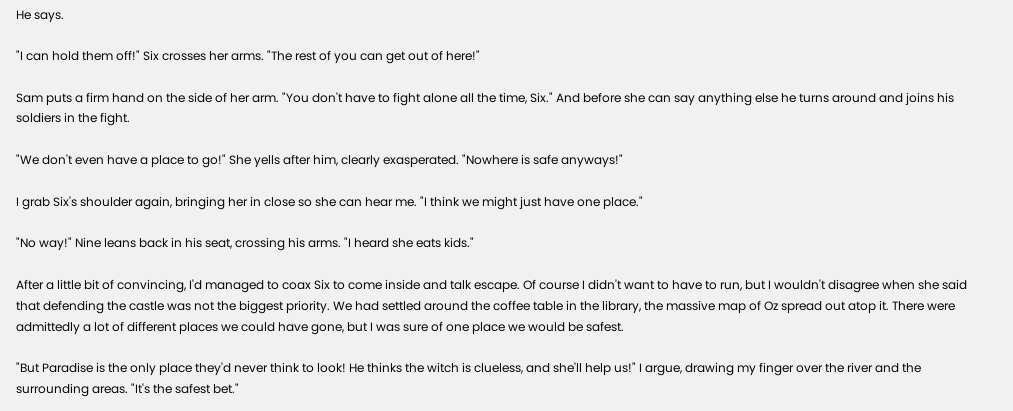He says.

"I can hold them off!" Six crosses her arms. "The rest of you can get out of here!"

Sam puts a firm hand on the side of her arm. "You don't have to fight alone all the time, Six." And before she can say anything else he turns around and joins his soldiers in the fight.

"We don't even have a place to go!" She yells after him, clearly exasperated. "Nowhere is safe anyways!"

I grab Six's shoulder again, bringing her in close so she can hear me. "I think we might just have one place."

"No way!" Nine leans back in his seat, crossing his arms. "I heard she eats kids."

After a little bit of convincing, I'd managed to coax Six to come inside and talk escape. Of course I didn't want to have to run, but I wouldn't disagree when she said that defending the castle was not the biggest priority. We had settled around the coffee table in the library, the massive map of Oz spread out atop it. There were admittedly a lot of different places we could have gone, but I was sure of one place we would be safest.

"But Paradise is the only place they'd never think to look! He thinks the witch is clueless, and she'll help us!" I argue, drawing my finger over the river and the surrounding areas. "It's the safest bet."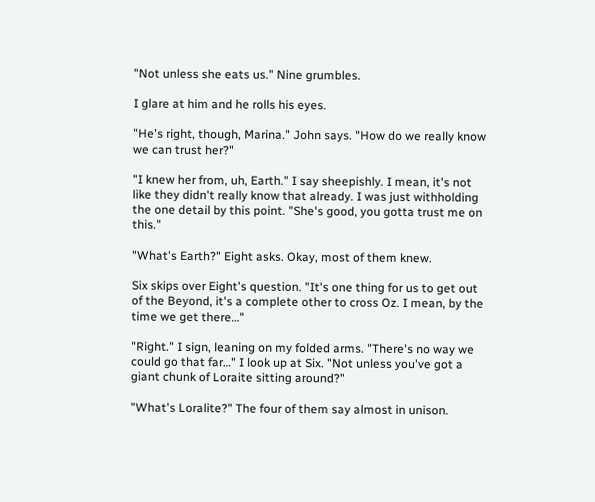"Not unless she eats us." Nine grumbles.

I glare at him and he rolls his eyes.

"He's right, though, Marina." John says. "How do we really know we can trust her?"

"I knew her from, uh, Earth." I say sheepishly. I mean, it's not like they didn't really know that already. I was just withholding the one detail by this point. "She's good, you gotta trust me on this."

"What's Earth?" Eight asks. Okay, most of them knew.

Six skips over Eight's question. "It's one thing for us to get out of the Beyond, it's a complete other to cross Oz. I mean, by the time we get there…"

"Right." I sign, leaning on my folded arms. "There's no way we could go that far…" I look up at Six. "Not unless you've got a giant chunk of Loraite sitting around?"

"What's Loralite?" The four of them say almost in unison.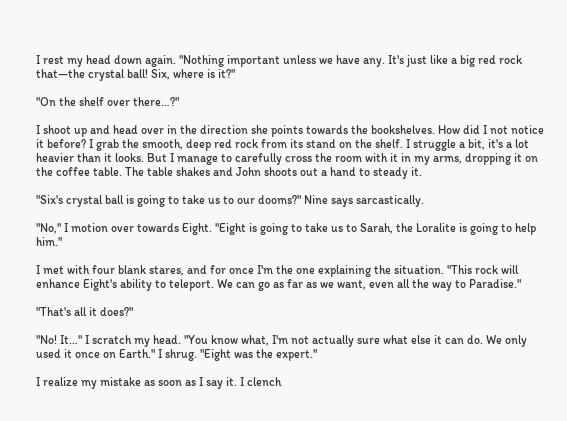I rest my head down again. "Nothing important unless we have any. It's just like a big red rock that—the crystal ball! Six, where is it?"

"On the shelf over there…?"

I shoot up and head over in the direction she points towards the bookshelves. How did I not notice it before? I grab the smooth, deep red rock from its stand on the shelf. I struggle a bit, it's a lot heavier than it looks. But I manage to carefully cross the room with it in my arms, dropping it on the coffee table. The table shakes and John shoots out a hand to steady it.

"Six's crystal ball is going to take us to our dooms?" Nine says sarcastically.

"No," I motion over towards Eight. "Eight is going to take us to Sarah, the Loralite is going to help him."

I met with four blank stares, and for once I'm the one explaining the situation. "This rock will enhance Eight's ability to teleport. We can go as far as we want, even all the way to Paradise."

"That's all it does?"

"No! It…" I scratch my head. "You know what, I'm not actually sure what else it can do. We only used it once on Earth." I shrug. "Eight was the expert."

I realize my mistake as soon as I say it. I clench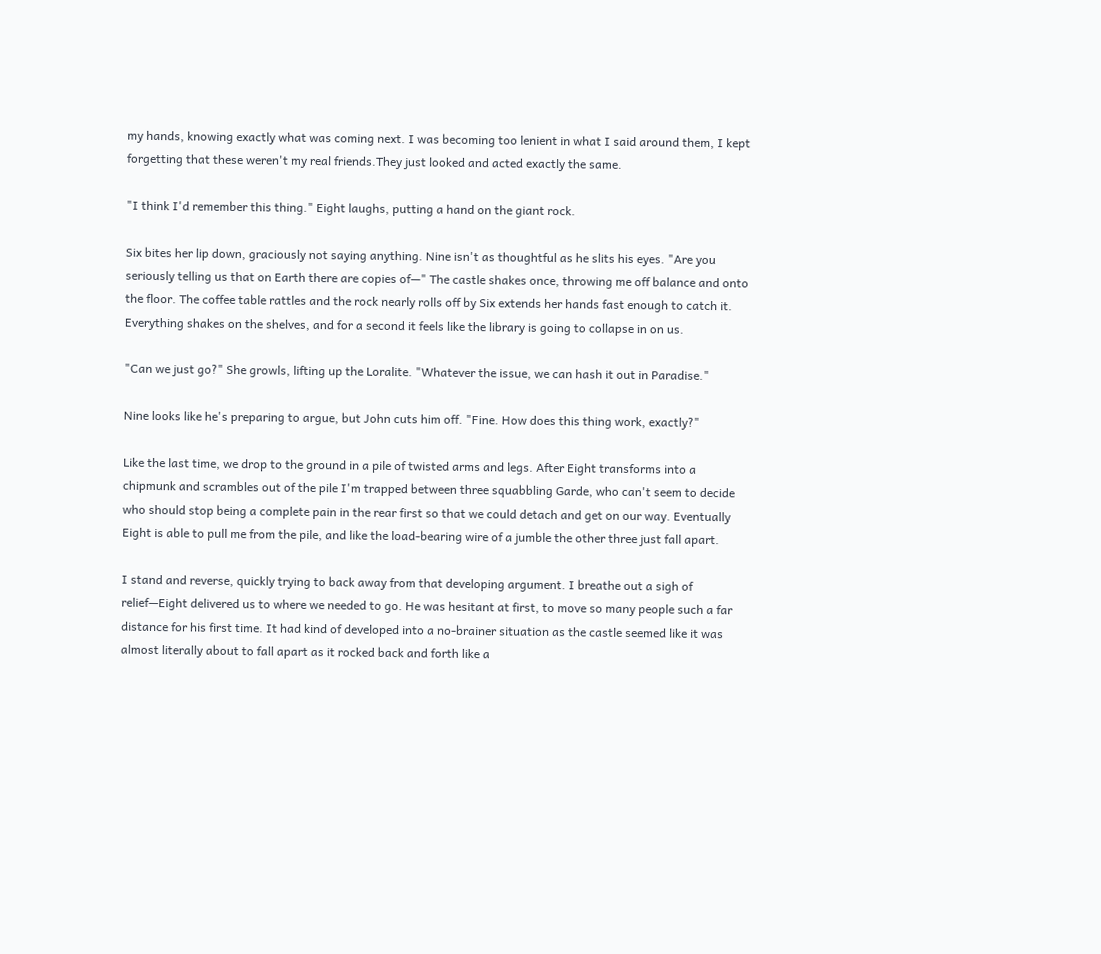my hands, knowing exactly what was coming next. I was becoming too lenient in what I said around them, I kept forgetting that these weren't my real friends.They just looked and acted exactly the same.

"I think I'd remember this thing." Eight laughs, putting a hand on the giant rock.

Six bites her lip down, graciously not saying anything. Nine isn't as thoughtful as he slits his eyes. "Are you seriously telling us that on Earth there are copies of—" The castle shakes once, throwing me off balance and onto the floor. The coffee table rattles and the rock nearly rolls off by Six extends her hands fast enough to catch it. Everything shakes on the shelves, and for a second it feels like the library is going to collapse in on us.

"Can we just go?" She growls, lifting up the Loralite. "Whatever the issue, we can hash it out in Paradise."

Nine looks like he's preparing to argue, but John cuts him off. "Fine. How does this thing work, exactly?"

Like the last time, we drop to the ground in a pile of twisted arms and legs. After Eight transforms into a chipmunk and scrambles out of the pile I'm trapped between three squabbling Garde, who can't seem to decide who should stop being a complete pain in the rear first so that we could detach and get on our way. Eventually Eight is able to pull me from the pile, and like the load-bearing wire of a jumble the other three just fall apart.

I stand and reverse, quickly trying to back away from that developing argument. I breathe out a sigh of relief—Eight delivered us to where we needed to go. He was hesitant at first, to move so many people such a far distance for his first time. It had kind of developed into a no-brainer situation as the castle seemed like it was almost literally about to fall apart as it rocked back and forth like a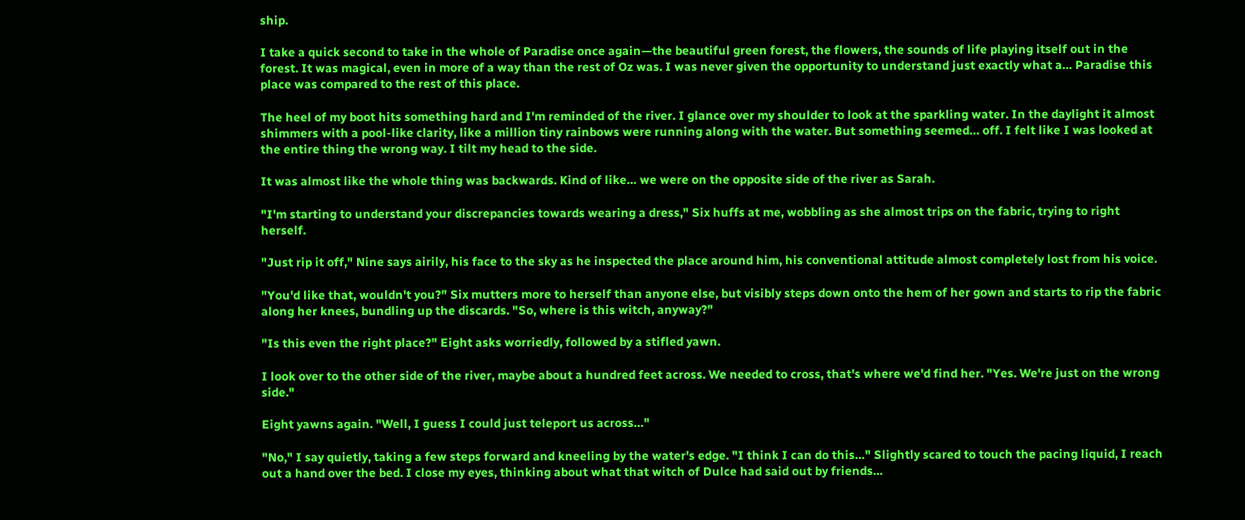ship.

I take a quick second to take in the whole of Paradise once again—the beautiful green forest, the flowers, the sounds of life playing itself out in the forest. It was magical, even in more of a way than the rest of Oz was. I was never given the opportunity to understand just exactly what a… Paradise this place was compared to the rest of this place.

The heel of my boot hits something hard and I'm reminded of the river. I glance over my shoulder to look at the sparkling water. In the daylight it almost shimmers with a pool-like clarity, like a million tiny rainbows were running along with the water. But something seemed… off. I felt like I was looked at the entire thing the wrong way. I tilt my head to the side.

It was almost like the whole thing was backwards. Kind of like… we were on the opposite side of the river as Sarah.

"I'm starting to understand your discrepancies towards wearing a dress," Six huffs at me, wobbling as she almost trips on the fabric, trying to right herself.

"Just rip it off," Nine says airily, his face to the sky as he inspected the place around him, his conventional attitude almost completely lost from his voice.

"You'd like that, wouldn't you?" Six mutters more to herself than anyone else, but visibly steps down onto the hem of her gown and starts to rip the fabric along her knees, bundling up the discards. "So, where is this witch, anyway?"

"Is this even the right place?" Eight asks worriedly, followed by a stifled yawn.

I look over to the other side of the river, maybe about a hundred feet across. We needed to cross, that's where we'd find her. "Yes. We're just on the wrong side."

Eight yawns again. "Well, I guess I could just teleport us across…"

"No," I say quietly, taking a few steps forward and kneeling by the water's edge. "I think I can do this…" Slightly scared to touch the pacing liquid, I reach out a hand over the bed. I close my eyes, thinking about what that witch of Dulce had said out by friends…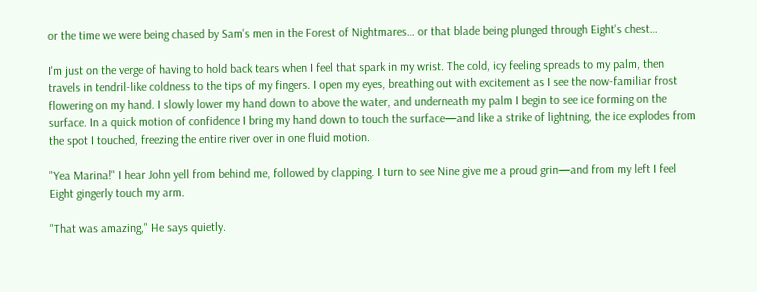or the time we were being chased by Sam's men in the Forest of Nightmares… or that blade being plunged through Eight's chest…

I'm just on the verge of having to hold back tears when I feel that spark in my wrist. The cold, icy feeling spreads to my palm, then travels in tendril-like coldness to the tips of my fingers. I open my eyes, breathing out with excitement as I see the now-familiar frost flowering on my hand. I slowly lower my hand down to above the water, and underneath my palm I begin to see ice forming on the surface. In a quick motion of confidence I bring my hand down to touch the surface—and like a strike of lightning, the ice explodes from the spot I touched, freezing the entire river over in one fluid motion.

"Yea Marina!" I hear John yell from behind me, followed by clapping. I turn to see Nine give me a proud grin—and from my left I feel Eight gingerly touch my arm.

"That was amazing," He says quietly.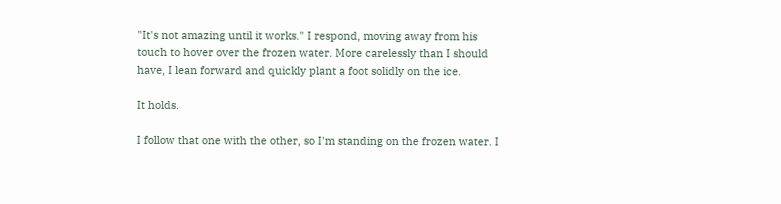"It's not amazing until it works." I respond, moving away from his touch to hover over the frozen water. More carelessly than I should have, I lean forward and quickly plant a foot solidly on the ice.

It holds.

I follow that one with the other, so I'm standing on the frozen water. I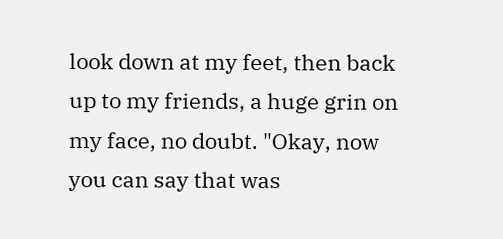look down at my feet, then back up to my friends, a huge grin on my face, no doubt. "Okay, now you can say that was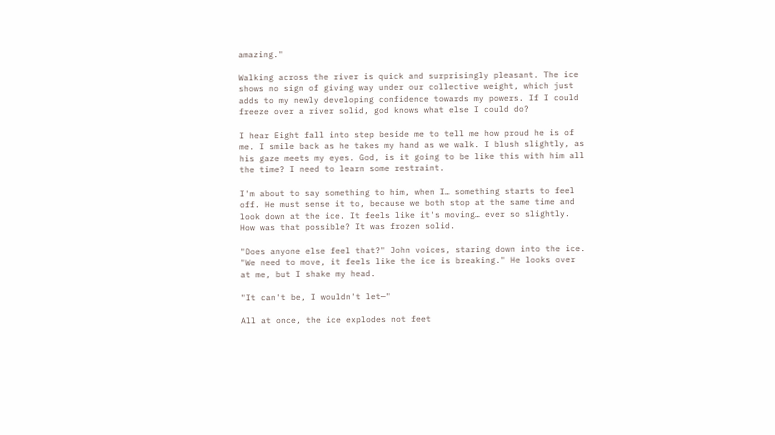amazing."

Walking across the river is quick and surprisingly pleasant. The ice shows no sign of giving way under our collective weight, which just adds to my newly developing confidence towards my powers. If I could freeze over a river solid, god knows what else I could do?

I hear Eight fall into step beside me to tell me how proud he is of me. I smile back as he takes my hand as we walk. I blush slightly, as his gaze meets my eyes. God, is it going to be like this with him all the time? I need to learn some restraint.

I'm about to say something to him, when I… something starts to feel off. He must sense it to, because we both stop at the same time and look down at the ice. It feels like it's moving… ever so slightly. How was that possible? It was frozen solid.

"Does anyone else feel that?" John voices, staring down into the ice. "We need to move, it feels like the ice is breaking." He looks over at me, but I shake my head.

"It can't be, I wouldn't let—"

All at once, the ice explodes not feet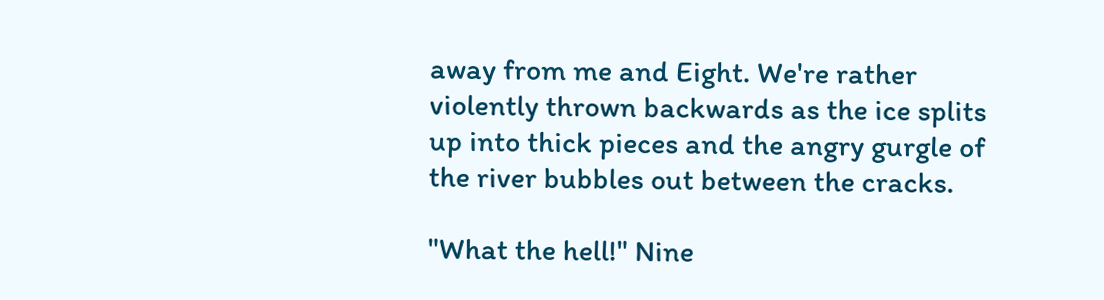away from me and Eight. We're rather violently thrown backwards as the ice splits up into thick pieces and the angry gurgle of the river bubbles out between the cracks.

"What the hell!" Nine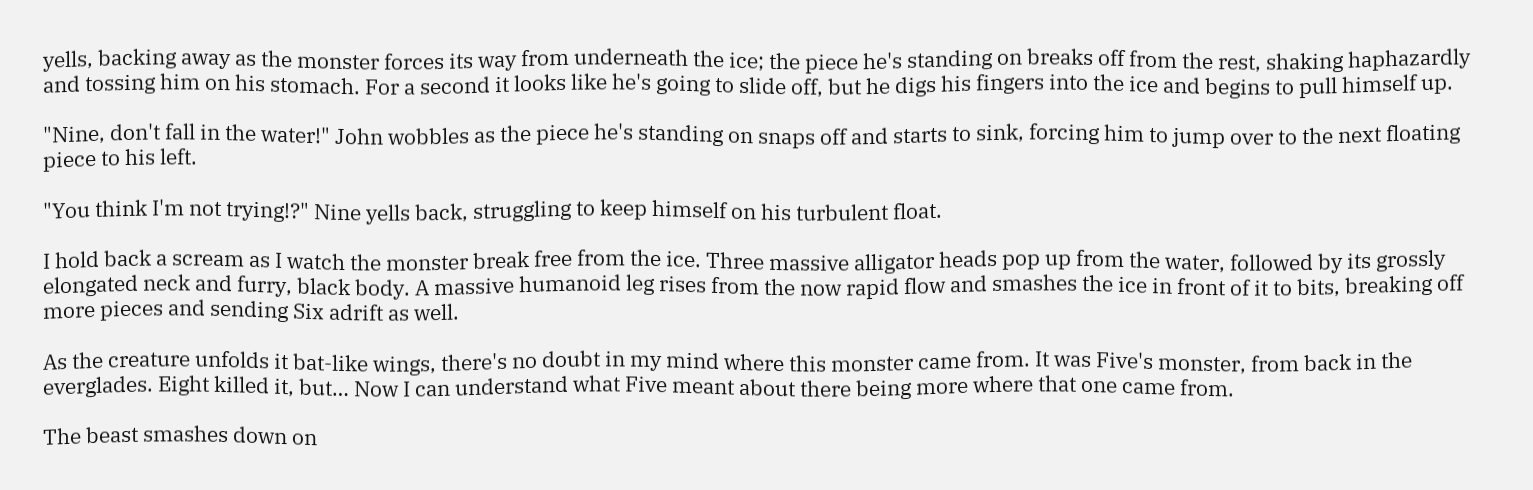yells, backing away as the monster forces its way from underneath the ice; the piece he's standing on breaks off from the rest, shaking haphazardly and tossing him on his stomach. For a second it looks like he's going to slide off, but he digs his fingers into the ice and begins to pull himself up.

"Nine, don't fall in the water!" John wobbles as the piece he's standing on snaps off and starts to sink, forcing him to jump over to the next floating piece to his left.

"You think I'm not trying!?" Nine yells back, struggling to keep himself on his turbulent float.

I hold back a scream as I watch the monster break free from the ice. Three massive alligator heads pop up from the water, followed by its grossly elongated neck and furry, black body. A massive humanoid leg rises from the now rapid flow and smashes the ice in front of it to bits, breaking off more pieces and sending Six adrift as well.

As the creature unfolds it bat-like wings, there's no doubt in my mind where this monster came from. It was Five's monster, from back in the everglades. Eight killed it, but… Now I can understand what Five meant about there being more where that one came from.

The beast smashes down on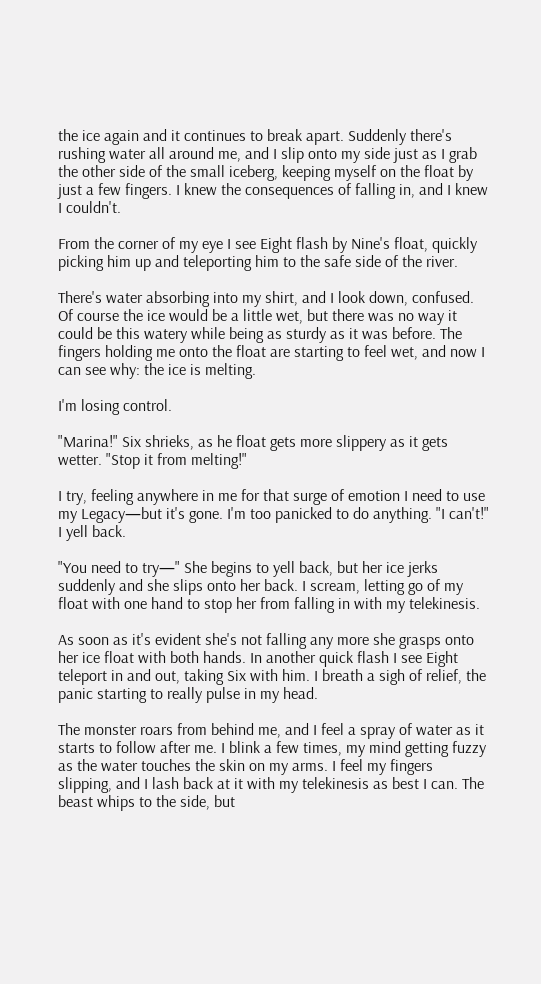the ice again and it continues to break apart. Suddenly there's rushing water all around me, and I slip onto my side just as I grab the other side of the small iceberg, keeping myself on the float by just a few fingers. I knew the consequences of falling in, and I knew I couldn't.

From the corner of my eye I see Eight flash by Nine's float, quickly picking him up and teleporting him to the safe side of the river.

There's water absorbing into my shirt, and I look down, confused. Of course the ice would be a little wet, but there was no way it could be this watery while being as sturdy as it was before. The fingers holding me onto the float are starting to feel wet, and now I can see why: the ice is melting.

I'm losing control.

"Marina!" Six shrieks, as he float gets more slippery as it gets wetter. "Stop it from melting!"

I try, feeling anywhere in me for that surge of emotion I need to use my Legacy—but it's gone. I'm too panicked to do anything. "I can't!" I yell back.

"You need to try—" She begins to yell back, but her ice jerks suddenly and she slips onto her back. I scream, letting go of my float with one hand to stop her from falling in with my telekinesis.

As soon as it's evident she's not falling any more she grasps onto her ice float with both hands. In another quick flash I see Eight teleport in and out, taking Six with him. I breath a sigh of relief, the panic starting to really pulse in my head.

The monster roars from behind me, and I feel a spray of water as it starts to follow after me. I blink a few times, my mind getting fuzzy as the water touches the skin on my arms. I feel my fingers slipping, and I lash back at it with my telekinesis as best I can. The beast whips to the side, but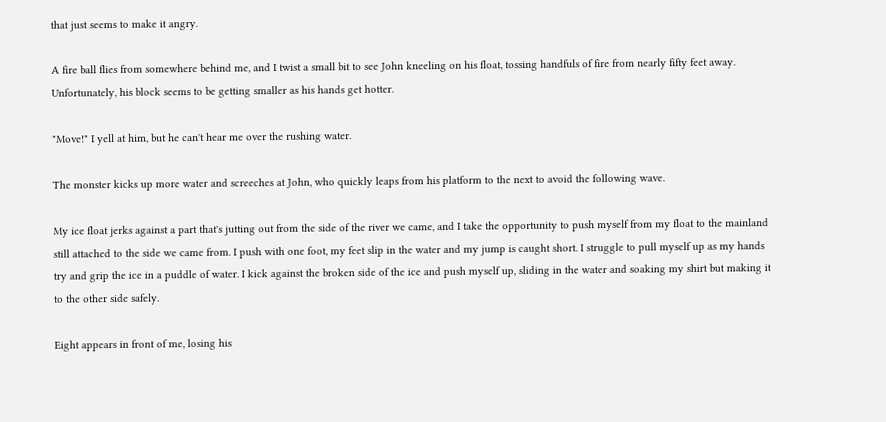that just seems to make it angry.

A fire ball flies from somewhere behind me, and I twist a small bit to see John kneeling on his float, tossing handfuls of fire from nearly fifty feet away. Unfortunately, his block seems to be getting smaller as his hands get hotter.

"Move!" I yell at him, but he can't hear me over the rushing water.

The monster kicks up more water and screeches at John, who quickly leaps from his platform to the next to avoid the following wave.

My ice float jerks against a part that's jutting out from the side of the river we came, and I take the opportunity to push myself from my float to the mainland still attached to the side we came from. I push with one foot, my feet slip in the water and my jump is caught short. I struggle to pull myself up as my hands try and grip the ice in a puddle of water. I kick against the broken side of the ice and push myself up, sliding in the water and soaking my shirt but making it to the other side safely.

Eight appears in front of me, losing his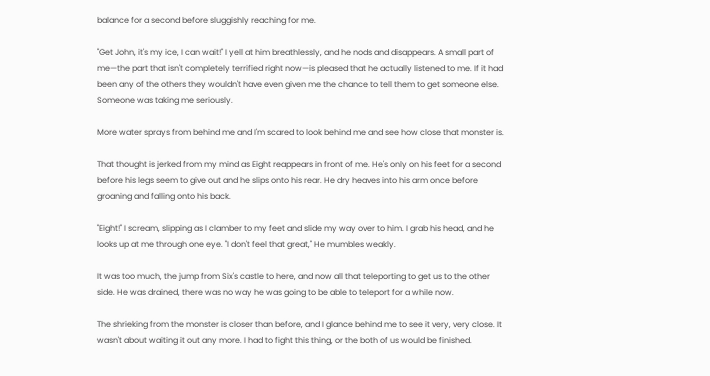balance for a second before sluggishly reaching for me.

"Get John, it's my ice, I can wait!" I yell at him breathlessly, and he nods and disappears. A small part of me—the part that isn't completely terrified right now—is pleased that he actually listened to me. If it had been any of the others they wouldn't have even given me the chance to tell them to get someone else. Someone was taking me seriously.

More water sprays from behind me and I'm scared to look behind me and see how close that monster is.

That thought is jerked from my mind as Eight reappears in front of me. He's only on his feet for a second before his legs seem to give out and he slips onto his rear. He dry heaves into his arm once before groaning and falling onto his back.

"Eight!" I scream, slipping as I clamber to my feet and slide my way over to him. I grab his head, and he looks up at me through one eye. "I don't feel that great," He mumbles weakly.

It was too much, the jump from Six's castle to here, and now all that teleporting to get us to the other side. He was drained, there was no way he was going to be able to teleport for a while now.

The shrieking from the monster is closer than before, and I glance behind me to see it very, very close. It wasn't about waiting it out any more. I had to fight this thing, or the both of us would be finished.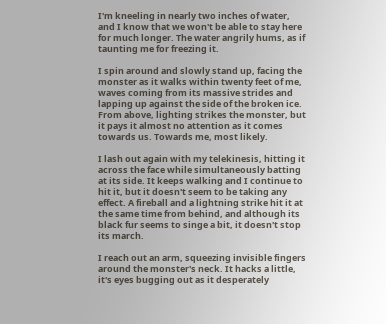I'm kneeling in nearly two inches of water, and I know that we won't be able to stay here for much longer. The water angrily hums, as if taunting me for freezing it.

I spin around and slowly stand up, facing the monster as it walks within twenty feet of me, waves coming from its massive strides and lapping up against the side of the broken ice. From above, lighting strikes the monster, but it pays it almost no attention as it comes towards us. Towards me, most likely.

I lash out again with my telekinesis, hitting it across the face while simultaneously batting at its side. It keeps walking and I continue to hit it, but it doesn't seem to be taking any effect. A fireball and a lightning strike hit it at the same time from behind, and although its black fur seems to singe a bit, it doesn't stop its march.

I reach out an arm, squeezing invisible fingers around the monster's neck. It hacks a little, it's eyes bugging out as it desperately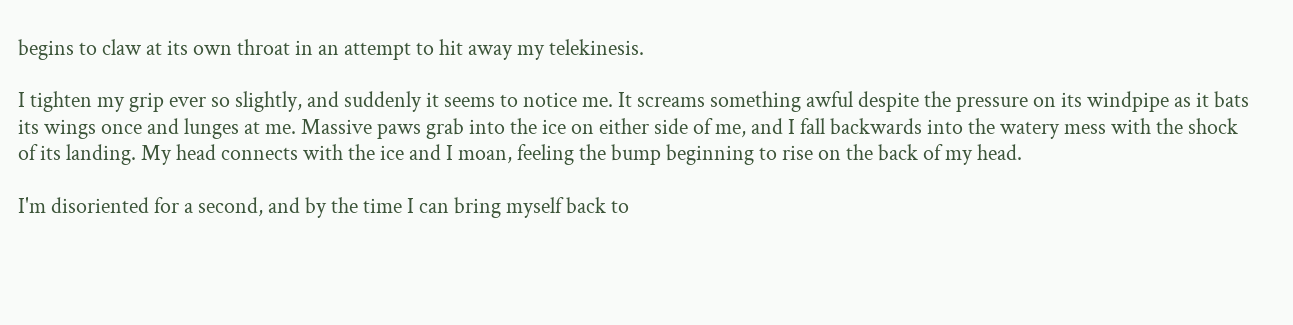begins to claw at its own throat in an attempt to hit away my telekinesis.

I tighten my grip ever so slightly, and suddenly it seems to notice me. It screams something awful despite the pressure on its windpipe as it bats its wings once and lunges at me. Massive paws grab into the ice on either side of me, and I fall backwards into the watery mess with the shock of its landing. My head connects with the ice and I moan, feeling the bump beginning to rise on the back of my head.

I'm disoriented for a second, and by the time I can bring myself back to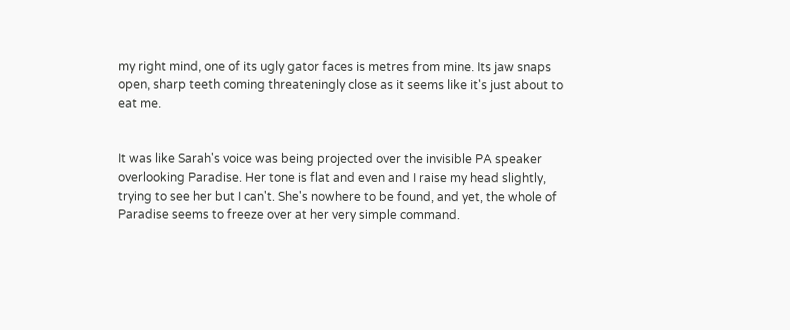my right mind, one of its ugly gator faces is metres from mine. Its jaw snaps open, sharp teeth coming threateningly close as it seems like it's just about to eat me.


It was like Sarah's voice was being projected over the invisible PA speaker overlooking Paradise. Her tone is flat and even and I raise my head slightly, trying to see her but I can't. She's nowhere to be found, and yet, the whole of Paradise seems to freeze over at her very simple command.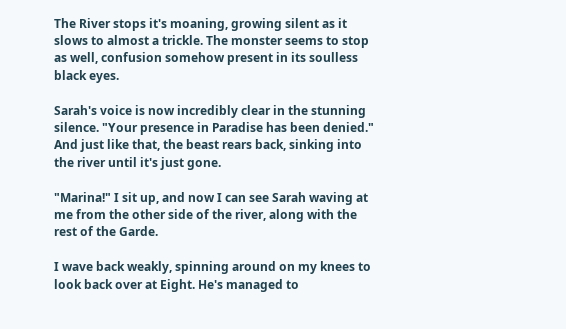The River stops it's moaning, growing silent as it slows to almost a trickle. The monster seems to stop as well, confusion somehow present in its soulless black eyes.

Sarah's voice is now incredibly clear in the stunning silence. "Your presence in Paradise has been denied." And just like that, the beast rears back, sinking into the river until it's just gone.

"Marina!" I sit up, and now I can see Sarah waving at me from the other side of the river, along with the rest of the Garde.

I wave back weakly, spinning around on my knees to look back over at Eight. He's managed to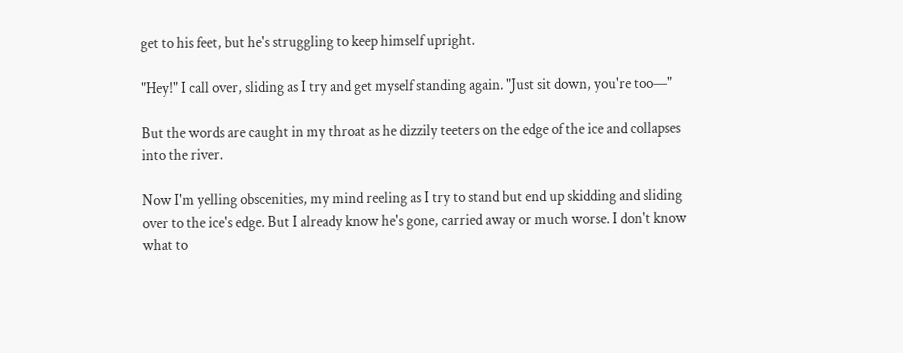get to his feet, but he's struggling to keep himself upright.

"Hey!" I call over, sliding as I try and get myself standing again. "Just sit down, you're too—"

But the words are caught in my throat as he dizzily teeters on the edge of the ice and collapses into the river.

Now I'm yelling obscenities, my mind reeling as I try to stand but end up skidding and sliding over to the ice's edge. But I already know he's gone, carried away or much worse. I don't know what to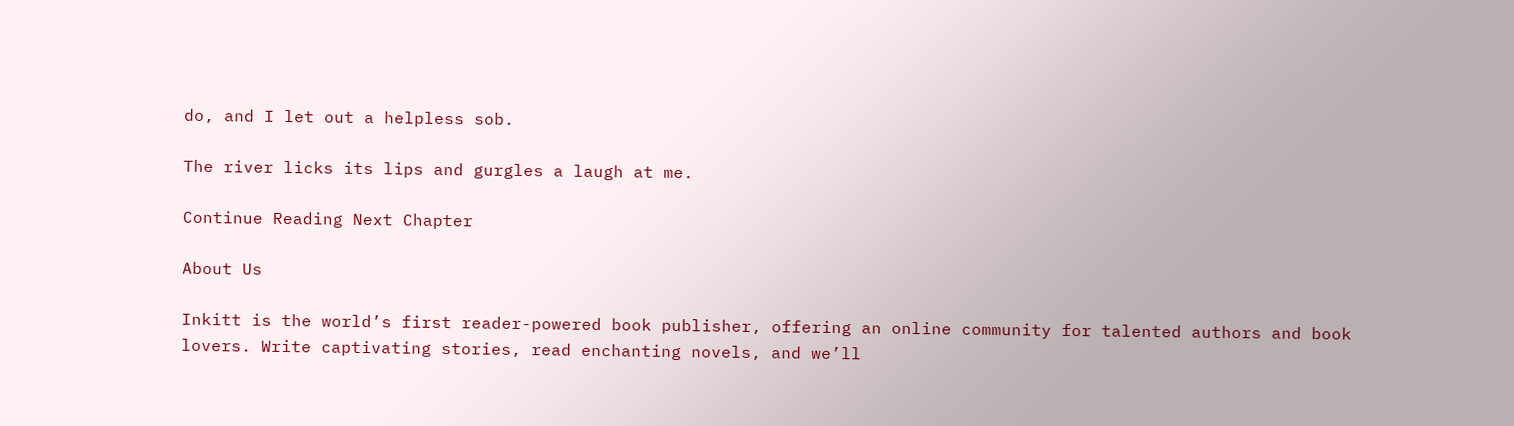do, and I let out a helpless sob.

The river licks its lips and gurgles a laugh at me.

Continue Reading Next Chapter

About Us

Inkitt is the world’s first reader-powered book publisher, offering an online community for talented authors and book lovers. Write captivating stories, read enchanting novels, and we’ll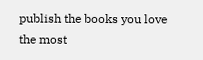publish the books you love the most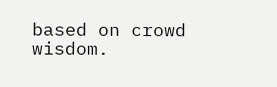based on crowd wisdom.